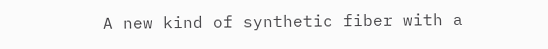A new kind of synthetic fiber with a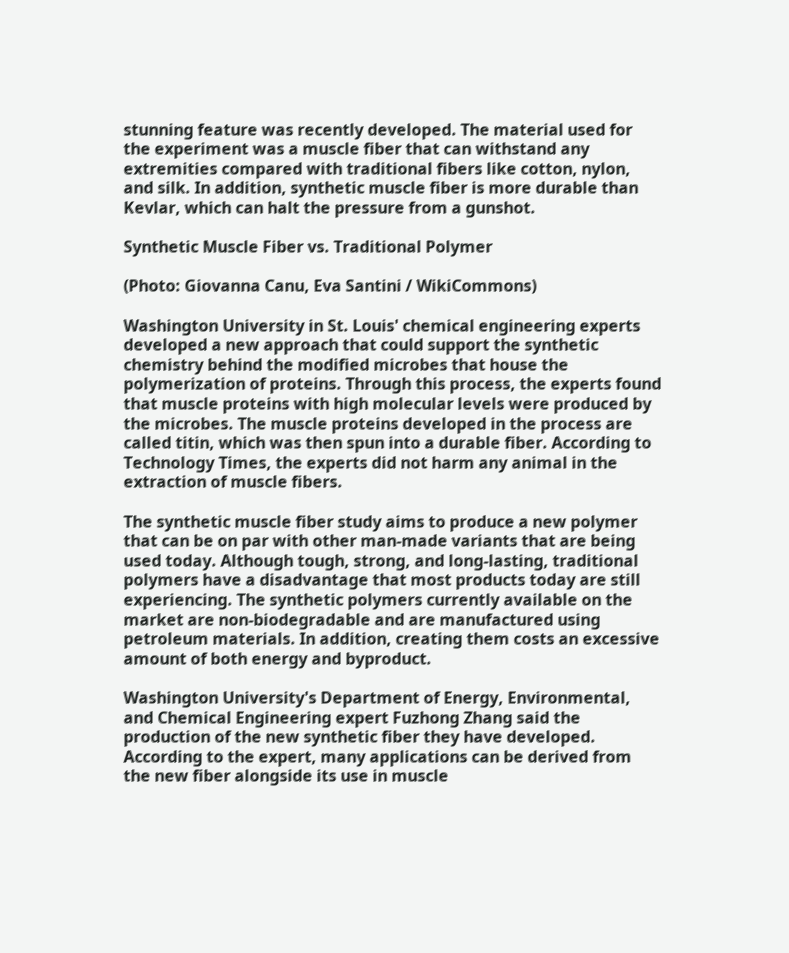stunning feature was recently developed. The material used for the experiment was a muscle fiber that can withstand any extremities compared with traditional fibers like cotton, nylon, and silk. In addition, synthetic muscle fiber is more durable than Kevlar, which can halt the pressure from a gunshot.

Synthetic Muscle Fiber vs. Traditional Polymer

(Photo: Giovanna Canu, Eva Santini / WikiCommons)

Washington University in St. Louis' chemical engineering experts developed a new approach that could support the synthetic chemistry behind the modified microbes that house the polymerization of proteins. Through this process, the experts found that muscle proteins with high molecular levels were produced by the microbes. The muscle proteins developed in the process are called titin, which was then spun into a durable fiber. According to Technology Times, the experts did not harm any animal in the extraction of muscle fibers.

The synthetic muscle fiber study aims to produce a new polymer that can be on par with other man-made variants that are being used today. Although tough, strong, and long-lasting, traditional polymers have a disadvantage that most products today are still experiencing. The synthetic polymers currently available on the market are non-biodegradable and are manufactured using petroleum materials. In addition, creating them costs an excessive amount of both energy and byproduct.

Washington University's Department of Energy, Environmental, and Chemical Engineering expert Fuzhong Zhang said the production of the new synthetic fiber they have developed. According to the expert, many applications can be derived from the new fiber alongside its use in muscle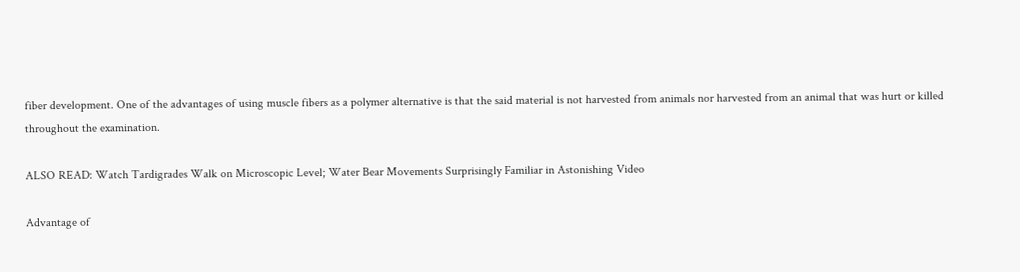fiber development. One of the advantages of using muscle fibers as a polymer alternative is that the said material is not harvested from animals nor harvested from an animal that was hurt or killed throughout the examination.

ALSO READ: Watch Tardigrades Walk on Microscopic Level; Water Bear Movements Surprisingly Familiar in Astonishing Video

Advantage of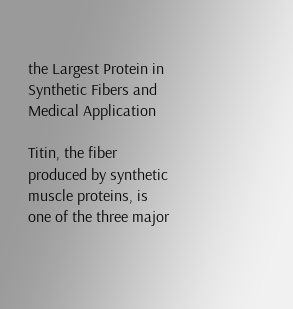the Largest Protein in Synthetic Fibers and Medical Application

Titin, the fiber produced by synthetic muscle proteins, is one of the three major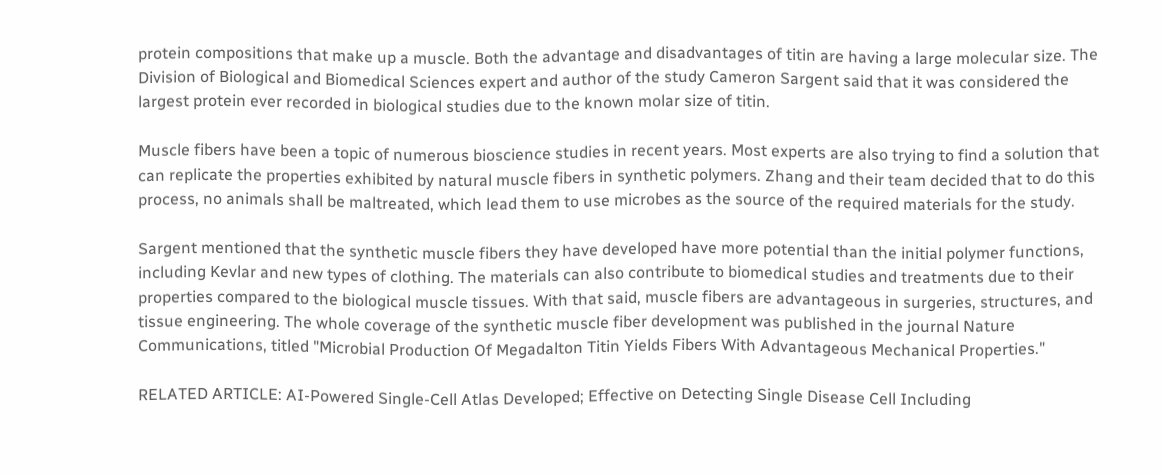protein compositions that make up a muscle. Both the advantage and disadvantages of titin are having a large molecular size. The Division of Biological and Biomedical Sciences expert and author of the study Cameron Sargent said that it was considered the largest protein ever recorded in biological studies due to the known molar size of titin.

Muscle fibers have been a topic of numerous bioscience studies in recent years. Most experts are also trying to find a solution that can replicate the properties exhibited by natural muscle fibers in synthetic polymers. Zhang and their team decided that to do this process, no animals shall be maltreated, which lead them to use microbes as the source of the required materials for the study.

Sargent mentioned that the synthetic muscle fibers they have developed have more potential than the initial polymer functions, including Kevlar and new types of clothing. The materials can also contribute to biomedical studies and treatments due to their properties compared to the biological muscle tissues. With that said, muscle fibers are advantageous in surgeries, structures, and tissue engineering. The whole coverage of the synthetic muscle fiber development was published in the journal Nature Communications, titled "Microbial Production Of Megadalton Titin Yields Fibers With Advantageous Mechanical Properties."

RELATED ARTICLE: AI-Powered Single-Cell Atlas Developed; Effective on Detecting Single Disease Cell Including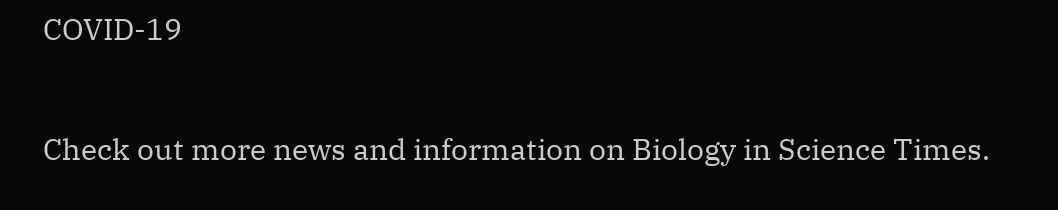COVID-19

Check out more news and information on Biology in Science Times.